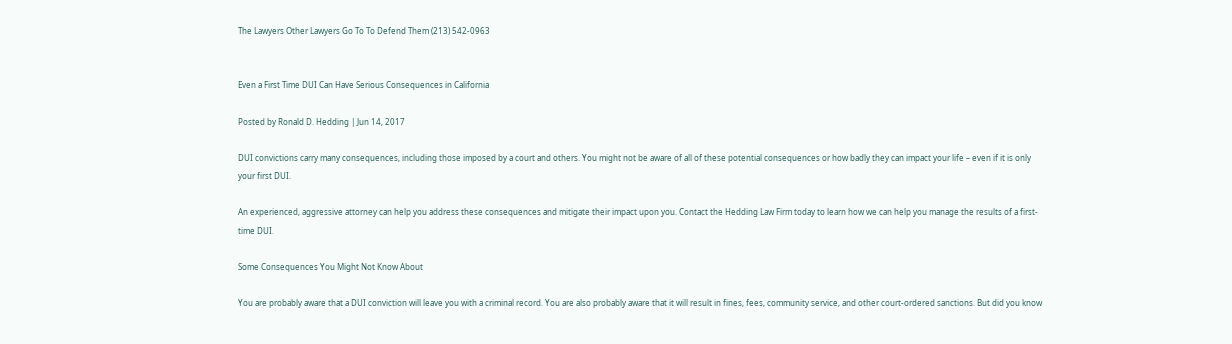The Lawyers Other Lawyers Go To To Defend Them (213) 542-0963


Even a First Time DUI Can Have Serious Consequences in California

Posted by Ronald D. Hedding | Jun 14, 2017

DUI convictions carry many consequences, including those imposed by a court and others. You might not be aware of all of these potential consequences or how badly they can impact your life – even if it is only your first DUI.

An experienced, aggressive attorney can help you address these consequences and mitigate their impact upon you. Contact the Hedding Law Firm today to learn how we can help you manage the results of a first-time DUI.

Some Consequences You Might Not Know About

You are probably aware that a DUI conviction will leave you with a criminal record. You are also probably aware that it will result in fines, fees, community service, and other court-ordered sanctions. But did you know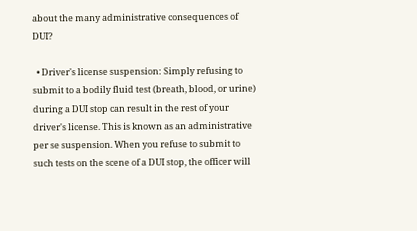about the many administrative consequences of DUI?

  • Driver's license suspension: Simply refusing to submit to a bodily fluid test (breath, blood, or urine) during a DUI stop can result in the rest of your driver's license. This is known as an administrative per se suspension. When you refuse to submit to such tests on the scene of a DUI stop, the officer will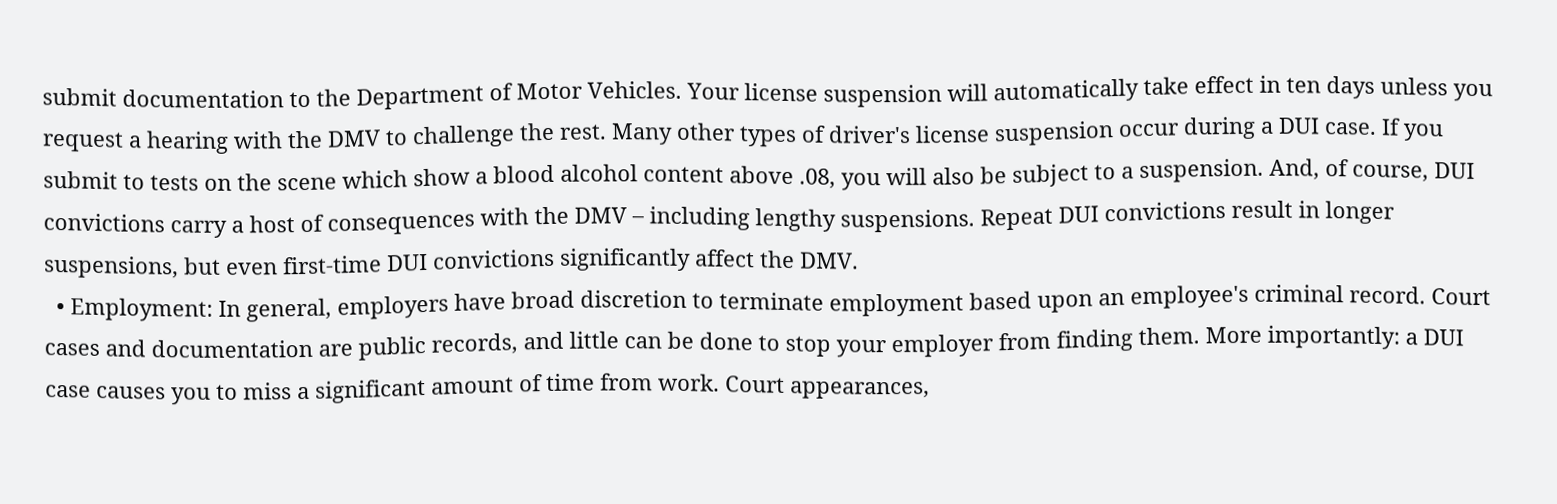submit documentation to the Department of Motor Vehicles. Your license suspension will automatically take effect in ten days unless you request a hearing with the DMV to challenge the rest. Many other types of driver's license suspension occur during a DUI case. If you submit to tests on the scene which show a blood alcohol content above .08, you will also be subject to a suspension. And, of course, DUI convictions carry a host of consequences with the DMV – including lengthy suspensions. Repeat DUI convictions result in longer suspensions, but even first-time DUI convictions significantly affect the DMV.
  • Employment: In general, employers have broad discretion to terminate employment based upon an employee's criminal record. Court cases and documentation are public records, and little can be done to stop your employer from finding them. More importantly: a DUI case causes you to miss a significant amount of time from work. Court appearances,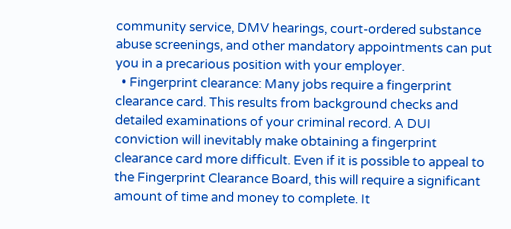community service, DMV hearings, court-ordered substance abuse screenings, and other mandatory appointments can put you in a precarious position with your employer.
  • Fingerprint clearance: Many jobs require a fingerprint clearance card. This results from background checks and detailed examinations of your criminal record. A DUI conviction will inevitably make obtaining a fingerprint clearance card more difficult. Even if it is possible to appeal to the Fingerprint Clearance Board, this will require a significant amount of time and money to complete. It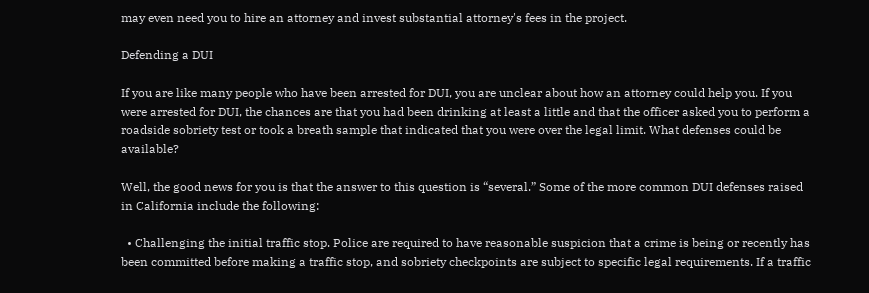may even need you to hire an attorney and invest substantial attorney's fees in the project.

Defending a DUI

If you are like many people who have been arrested for DUI, you are unclear about how an attorney could help you. If you were arrested for DUI, the chances are that you had been drinking at least a little and that the officer asked you to perform a roadside sobriety test or took a breath sample that indicated that you were over the legal limit. What defenses could be available?

Well, the good news for you is that the answer to this question is “several.” Some of the more common DUI defenses raised in California include the following:

  • Challenging the initial traffic stop. Police are required to have reasonable suspicion that a crime is being or recently has been committed before making a traffic stop, and sobriety checkpoints are subject to specific legal requirements. If a traffic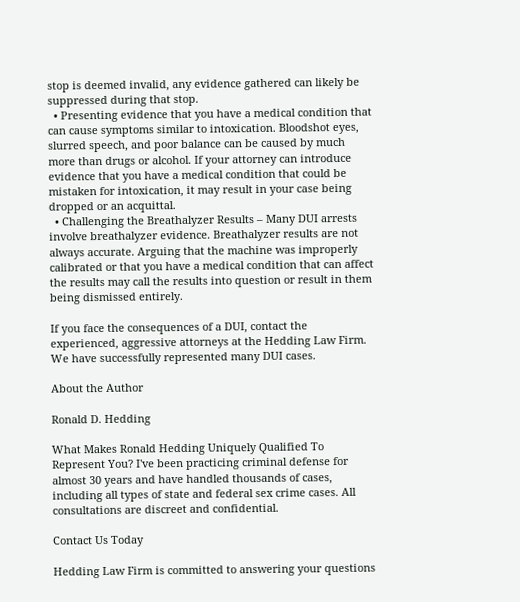stop is deemed invalid, any evidence gathered can likely be suppressed during that stop.
  • Presenting evidence that you have a medical condition that can cause symptoms similar to intoxication. Bloodshot eyes, slurred speech, and poor balance can be caused by much more than drugs or alcohol. If your attorney can introduce evidence that you have a medical condition that could be mistaken for intoxication, it may result in your case being dropped or an acquittal.
  • Challenging the Breathalyzer Results – Many DUI arrests involve breathalyzer evidence. Breathalyzer results are not always accurate. Arguing that the machine was improperly calibrated or that you have a medical condition that can affect the results may call the results into question or result in them being dismissed entirely.

If you face the consequences of a DUI, contact the experienced, aggressive attorneys at the Hedding Law Firm. We have successfully represented many DUI cases.

About the Author

Ronald D. Hedding

What Makes Ronald Hedding Uniquely Qualified To Represent You? I've been practicing criminal defense for almost 30 years and have handled thousands of cases, including all types of state and federal sex crime cases. All consultations are discreet and confidential.

Contact Us Today

Hedding Law Firm is committed to answering your questions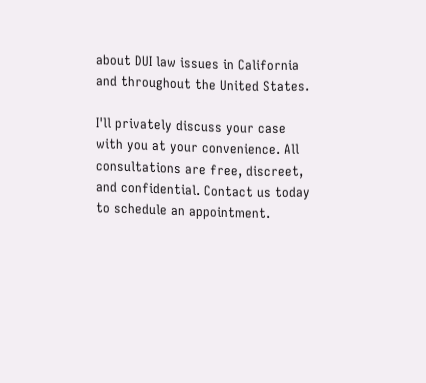about DUI law issues in California and throughout the United States.

I'll privately discuss your case with you at your convenience. All consultations are free, discreet, and confidential. Contact us today to schedule an appointment.